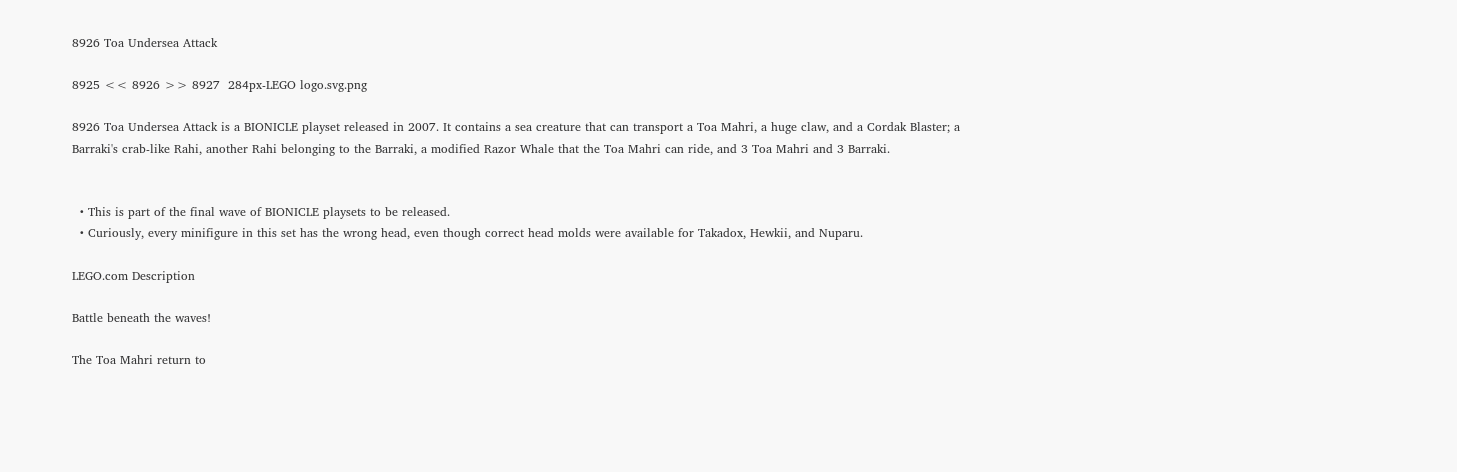8926 Toa Undersea Attack

8925 << 8926 >> 8927  284px-LEGO logo.svg.png

8926 Toa Undersea Attack is a BIONICLE playset released in 2007. It contains a sea creature that can transport a Toa Mahri, a huge claw, and a Cordak Blaster; a Barraki's crab-like Rahi, another Rahi belonging to the Barraki, a modified Razor Whale that the Toa Mahri can ride, and 3 Toa Mahri and 3 Barraki.


  • This is part of the final wave of BIONICLE playsets to be released.
  • Curiously, every minifigure in this set has the wrong head, even though correct head molds were available for Takadox, Hewkii, and Nuparu.

LEGO.com Description

Battle beneath the waves!

The Toa Mahri return to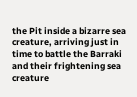the Pit inside a bizarre sea creature, arriving just in time to battle the Barraki and their frightening sea creature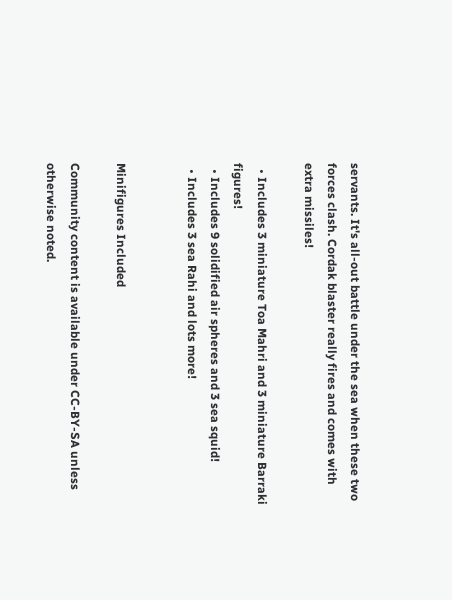servants. It's all-out battle under the sea when these two forces clash. Cordak blaster really fires and comes with extra missiles!

  • Includes 3 miniature Toa Mahri and 3 miniature Barraki figures!
  • Includes 9 solidified air spheres and 3 sea squid!
  • Includes 3 sea Rahi and lots more!


Minifigures Included

Community content is available under CC-BY-SA unless otherwise noted.